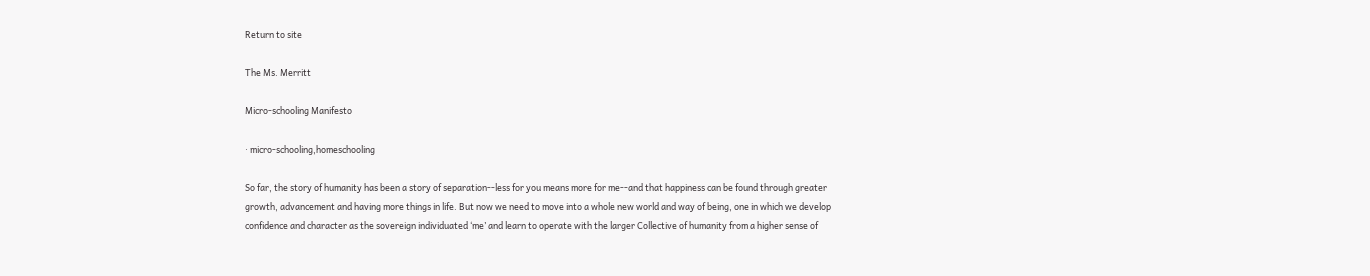Return to site

The Ms. Merritt

Micro-schooling Manifesto

· micro-schooling,homeschooling

So far, the story of humanity has been a story of separation--less for you means more for me--and that happiness can be found through greater growth, advancement and having more things in life. But now we need to move into a whole new world and way of being, one in which we develop confidence and character as the sovereign individuated ‘me’ and learn to operate with the larger Collective of humanity from a higher sense of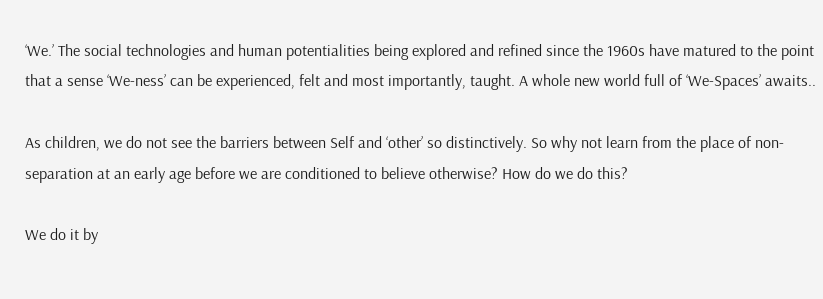‘We.’ The social technologies and human potentialities being explored and refined since the 1960s have matured to the point that a sense ‘We-ness’ can be experienced, felt and most importantly, taught. A whole new world full of ‘We-Spaces’ awaits..

As children, we do not see the barriers between Self and ‘other’ so distinctively. So why not learn from the place of non-separation at an early age before we are conditioned to believe otherwise? How do we do this?

We do it by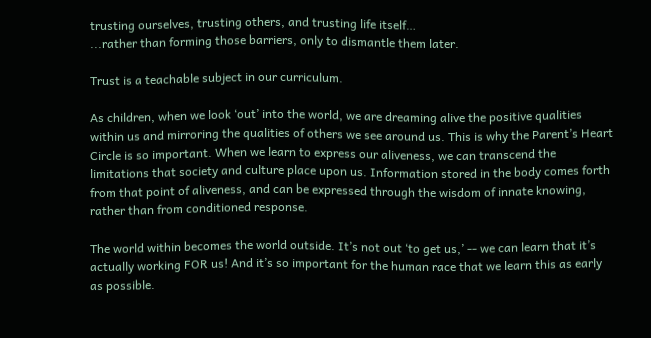trusting ourselves, trusting others, and trusting life itself…
...rather than forming those barriers, only to dismantle them later.

Trust is a teachable subject in our curriculum.

As children, when we look ‘out’ into the world, we are dreaming alive the positive qualities within us and mirroring the qualities of others we see around us. This is why the Parent’s Heart Circle is so important. When we learn to express our aliveness, we can transcend the limitations that society and culture place upon us. Information stored in the body comes forth from that point of aliveness, and can be expressed through the wisdom of innate knowing, rather than from conditioned response.

The world within becomes the world outside. It’s not out ‘to get us,’ -- we can learn that it’s actually working FOR us! And it’s so important for the human race that we learn this as early as possible.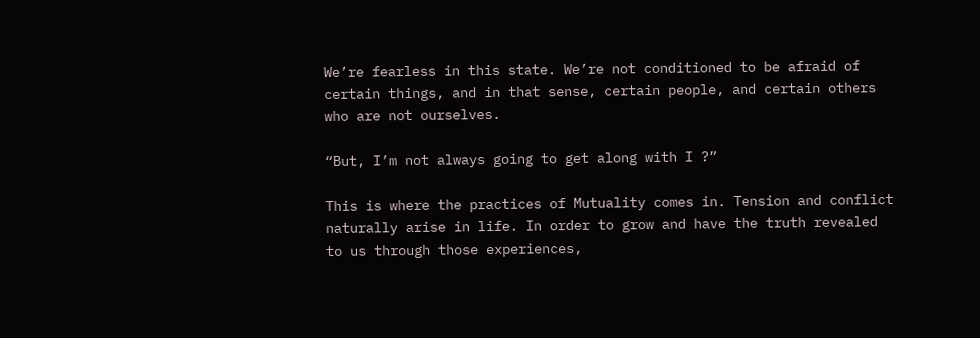We’re fearless in this state. We’re not conditioned to be afraid of certain things, and in that sense, certain people, and certain others who are not ourselves.

“But, I’m not always going to get along with I ?”

This is where the practices of Mutuality comes in. Tension and conflict naturally arise in life. In order to grow and have the truth revealed to us through those experiences,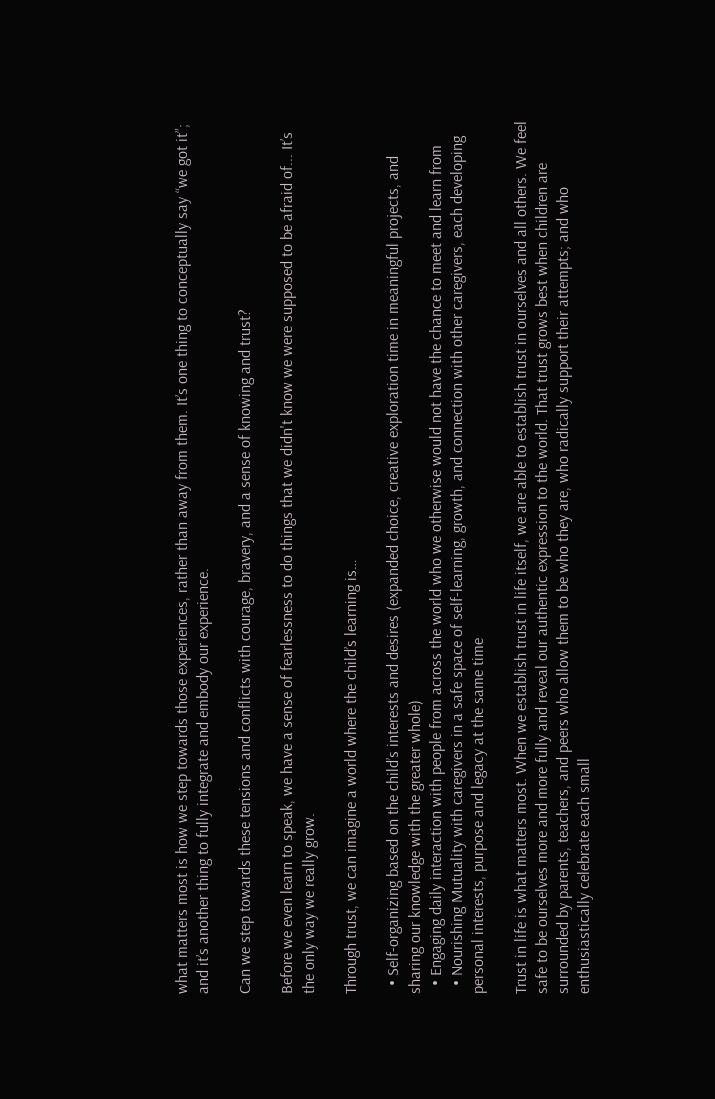what matters most is how we step towards those experiences, rather than away from them. It’s one thing to conceptually say “we got it”; and it’s another thing to fully integrate and embody our experience.

Can we step towards these tensions and conflicts with courage, bravery, and a sense of knowing and trust?

Before we even learn to speak, we have a sense of fearlessness to do things that we didn't know we were supposed to be afraid of... It’s the only way we really grow.

Through trust, we can imagine a world where the child’s learning is…

  • Self-organizing based on the child’s interests and desires (expanded choice, creative exploration time in meaningful projects, and sharing our knowledge with the greater whole)
  • Engaging daily interaction with people from across the world who we otherwise would not have the chance to meet and learn from
  • Nourishing Mutuality with caregivers in a safe space of self-learning, growth, and connection with other caregivers, each developing personal interests, purpose and legacy at the same time

Trust in life is what matters most. When we establish trust in life itself, we are able to establish trust in ourselves and all others. We feel safe to be ourselves more and more fully and reveal our authentic expression to the world. That trust grows best when children are surrounded by parents, teachers, and peers who allow them to be who they are, who radically support their attempts; and who enthusiastically celebrate each small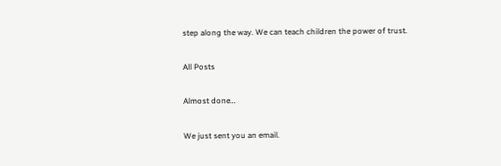step along the way. We can teach children the power of trust.

All Posts

Almost done…

We just sent you an email.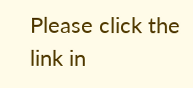Please click the link in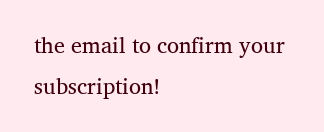the email to confirm your subscription!